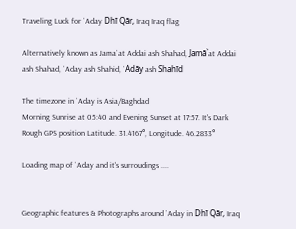Traveling Luck for `Aday Dhī Qār, Iraq Iraq flag

Alternatively known as Jama`at Addai ash Shahad, Jamā`at Addai ash Shahad, `Aday ash Shahid, `Adāy ash Shahīd

The timezone in `Aday is Asia/Baghdad
Morning Sunrise at 05:40 and Evening Sunset at 17:57. It's Dark
Rough GPS position Latitude. 31.4167°, Longitude. 46.2833°

Loading map of `Aday and it's surroudings ....


Geographic features & Photographs around `Aday in Dhī Qār, Iraq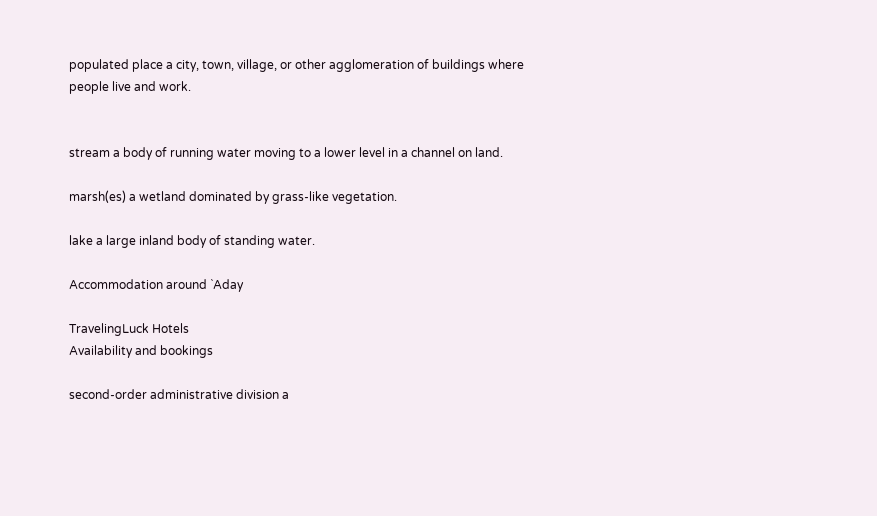populated place a city, town, village, or other agglomeration of buildings where people live and work.


stream a body of running water moving to a lower level in a channel on land.

marsh(es) a wetland dominated by grass-like vegetation.

lake a large inland body of standing water.

Accommodation around `Aday

TravelingLuck Hotels
Availability and bookings

second-order administrative division a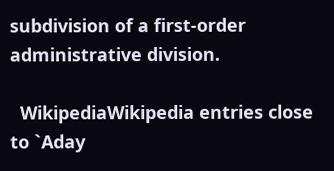subdivision of a first-order administrative division.

  WikipediaWikipedia entries close to `Aday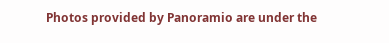Photos provided by Panoramio are under the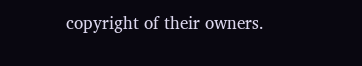copyright of their owners.